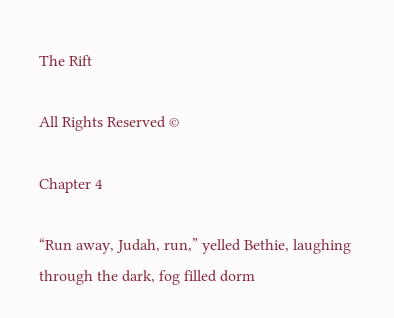The Rift

All Rights Reserved ©

Chapter 4

“Run away, Judah, run,” yelled Bethie, laughing through the dark, fog filled dorm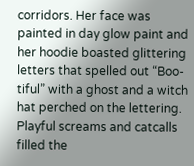corridors. Her face was painted in day glow paint and her hoodie boasted glittering letters that spelled out “Boo-tiful” with a ghost and a witch hat perched on the lettering. Playful screams and catcalls filled the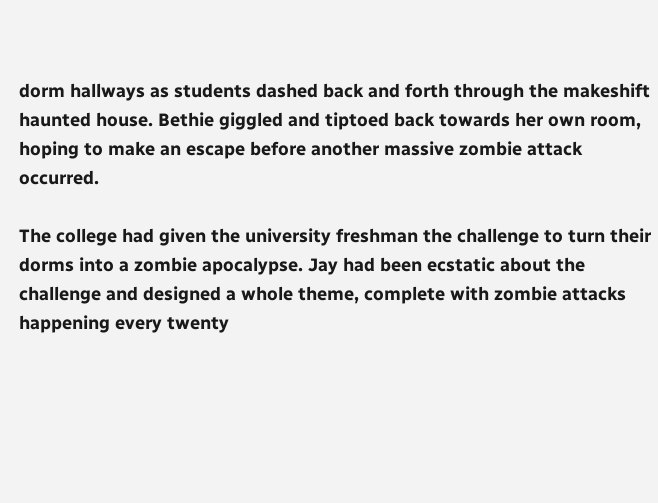dorm hallways as students dashed back and forth through the makeshift haunted house. Bethie giggled and tiptoed back towards her own room, hoping to make an escape before another massive zombie attack occurred.

The college had given the university freshman the challenge to turn their dorms into a zombie apocalypse. Jay had been ecstatic about the challenge and designed a whole theme, complete with zombie attacks happening every twenty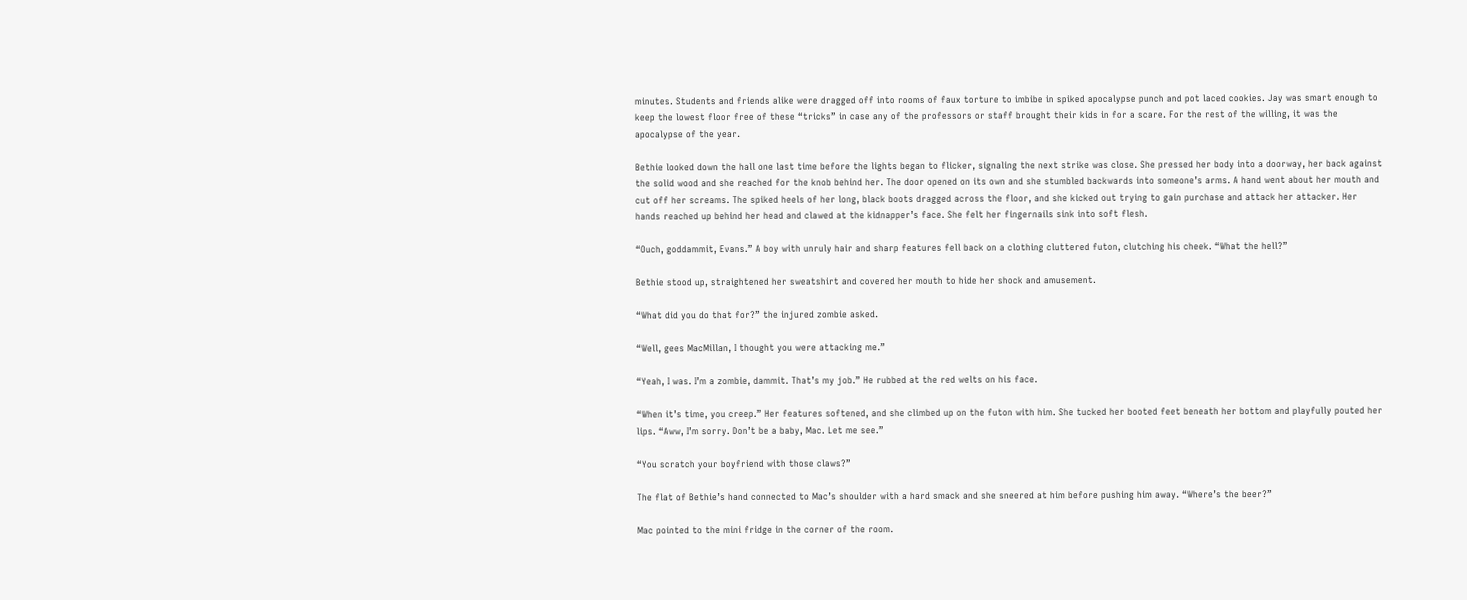minutes. Students and friends alike were dragged off into rooms of faux torture to imbibe in spiked apocalypse punch and pot laced cookies. Jay was smart enough to keep the lowest floor free of these “tricks” in case any of the professors or staff brought their kids in for a scare. For the rest of the willing, it was the apocalypse of the year.

Bethie looked down the hall one last time before the lights began to flicker, signaling the next strike was close. She pressed her body into a doorway, her back against the solid wood and she reached for the knob behind her. The door opened on its own and she stumbled backwards into someone’s arms. A hand went about her mouth and cut off her screams. The spiked heels of her long, black boots dragged across the floor, and she kicked out trying to gain purchase and attack her attacker. Her hands reached up behind her head and clawed at the kidnapper’s face. She felt her fingernails sink into soft flesh.

“Ouch, goddammit, Evans.” A boy with unruly hair and sharp features fell back on a clothing cluttered futon, clutching his cheek. “What the hell?”

Bethie stood up, straightened her sweatshirt and covered her mouth to hide her shock and amusement.

“What did you do that for?” the injured zombie asked.

“Well, gees MacMillan, I thought you were attacking me.”

“Yeah, I was. I’m a zombie, dammit. That’s my job.” He rubbed at the red welts on his face.

“When it’s time, you creep.” Her features softened, and she climbed up on the futon with him. She tucked her booted feet beneath her bottom and playfully pouted her lips. “Aww, I’m sorry. Don’t be a baby, Mac. Let me see.”

“You scratch your boyfriend with those claws?”

The flat of Bethie’s hand connected to Mac’s shoulder with a hard smack and she sneered at him before pushing him away. “Where’s the beer?”

Mac pointed to the mini fridge in the corner of the room.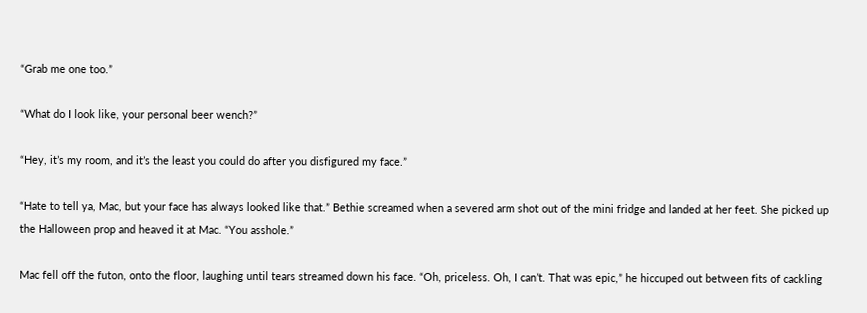“Grab me one too.”

“What do I look like, your personal beer wench?”

“Hey, it’s my room, and it’s the least you could do after you disfigured my face.”

“Hate to tell ya, Mac, but your face has always looked like that.” Bethie screamed when a severed arm shot out of the mini fridge and landed at her feet. She picked up the Halloween prop and heaved it at Mac. “You asshole.”

Mac fell off the futon, onto the floor, laughing until tears streamed down his face. “Oh, priceless. Oh, I can’t. That was epic,” he hiccuped out between fits of cackling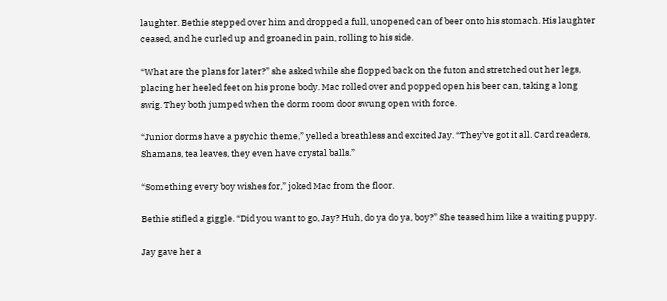laughter. Bethie stepped over him and dropped a full, unopened can of beer onto his stomach. His laughter ceased, and he curled up and groaned in pain, rolling to his side.

“What are the plans for later?” she asked while she flopped back on the futon and stretched out her legs, placing her heeled feet on his prone body. Mac rolled over and popped open his beer can, taking a long swig. They both jumped when the dorm room door swung open with force.

“Junior dorms have a psychic theme,” yelled a breathless and excited Jay. “They’ve got it all. Card readers, Shamans, tea leaves, they even have crystal balls.”

“Something every boy wishes for,” joked Mac from the floor.

Bethie stifled a giggle. “Did you want to go, Jay? Huh, do ya do ya, boy?” She teased him like a waiting puppy.

Jay gave her a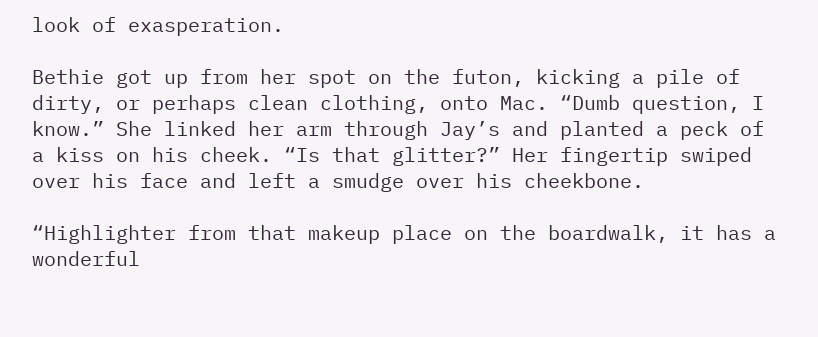look of exasperation.

Bethie got up from her spot on the futon, kicking a pile of dirty, or perhaps clean clothing, onto Mac. “Dumb question, I know.” She linked her arm through Jay’s and planted a peck of a kiss on his cheek. “Is that glitter?” Her fingertip swiped over his face and left a smudge over his cheekbone.

“Highlighter from that makeup place on the boardwalk, it has a wonderful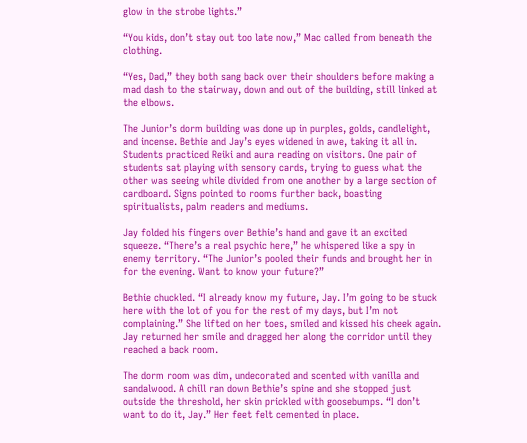glow in the strobe lights.”

“You kids, don’t stay out too late now,” Mac called from beneath the clothing.

“Yes, Dad,” they both sang back over their shoulders before making a mad dash to the stairway, down and out of the building, still linked at the elbows.

The Junior’s dorm building was done up in purples, golds, candlelight, and incense. Bethie and Jay’s eyes widened in awe, taking it all in. Students practiced Reiki and aura reading on visitors. One pair of students sat playing with sensory cards, trying to guess what the other was seeing while divided from one another by a large section of cardboard. Signs pointed to rooms further back, boasting spiritualists, palm readers and mediums.

Jay folded his fingers over Bethie’s hand and gave it an excited squeeze. “There’s a real psychic here,” he whispered like a spy in enemy territory. “The Junior’s pooled their funds and brought her in for the evening. Want to know your future?”

Bethie chuckled. “I already know my future, Jay. I’m going to be stuck here with the lot of you for the rest of my days, but I’m not complaining.” She lifted on her toes, smiled and kissed his cheek again. Jay returned her smile and dragged her along the corridor until they reached a back room.

The dorm room was dim, undecorated and scented with vanilla and sandalwood. A chill ran down Bethie’s spine and she stopped just outside the threshold, her skin prickled with goosebumps. “I don’t want to do it, Jay.” Her feet felt cemented in place.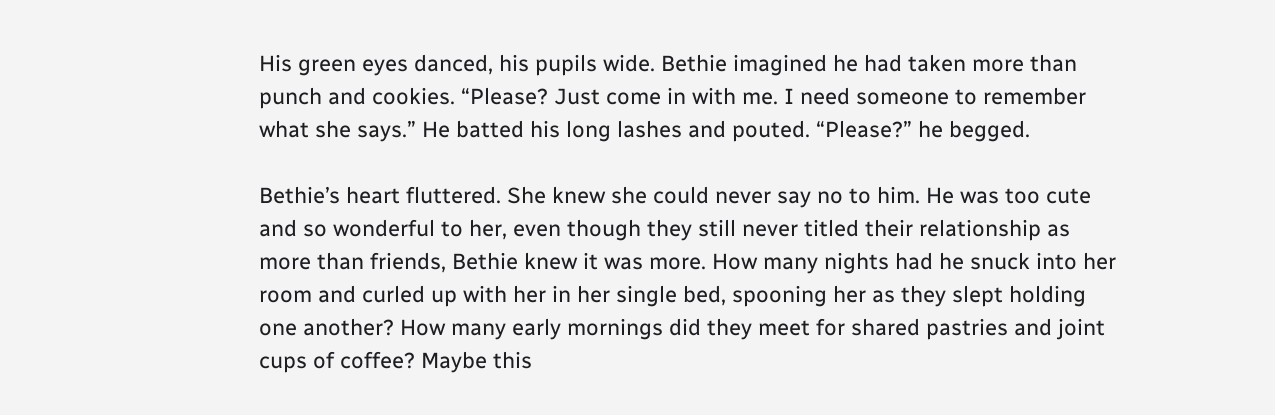His green eyes danced, his pupils wide. Bethie imagined he had taken more than punch and cookies. “Please? Just come in with me. I need someone to remember what she says.” He batted his long lashes and pouted. “Please?” he begged.

Bethie’s heart fluttered. She knew she could never say no to him. He was too cute and so wonderful to her, even though they still never titled their relationship as more than friends, Bethie knew it was more. How many nights had he snuck into her room and curled up with her in her single bed, spooning her as they slept holding one another? How many early mornings did they meet for shared pastries and joint cups of coffee? Maybe this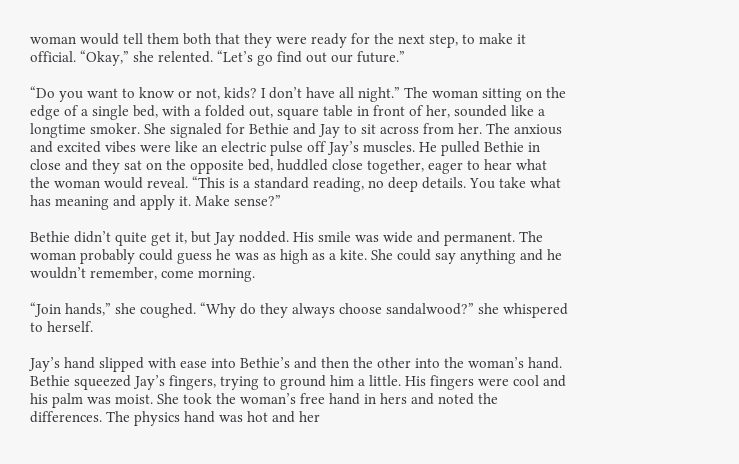woman would tell them both that they were ready for the next step, to make it official. “Okay,” she relented. “Let’s go find out our future.”

“Do you want to know or not, kids? I don’t have all night.” The woman sitting on the edge of a single bed, with a folded out, square table in front of her, sounded like a longtime smoker. She signaled for Bethie and Jay to sit across from her. The anxious and excited vibes were like an electric pulse off Jay’s muscles. He pulled Bethie in close and they sat on the opposite bed, huddled close together, eager to hear what the woman would reveal. “This is a standard reading, no deep details. You take what has meaning and apply it. Make sense?”

Bethie didn’t quite get it, but Jay nodded. His smile was wide and permanent. The woman probably could guess he was as high as a kite. She could say anything and he wouldn’t remember, come morning.

“Join hands,” she coughed. “Why do they always choose sandalwood?” she whispered to herself.

Jay’s hand slipped with ease into Bethie’s and then the other into the woman’s hand. Bethie squeezed Jay’s fingers, trying to ground him a little. His fingers were cool and his palm was moist. She took the woman’s free hand in hers and noted the differences. The physics hand was hot and her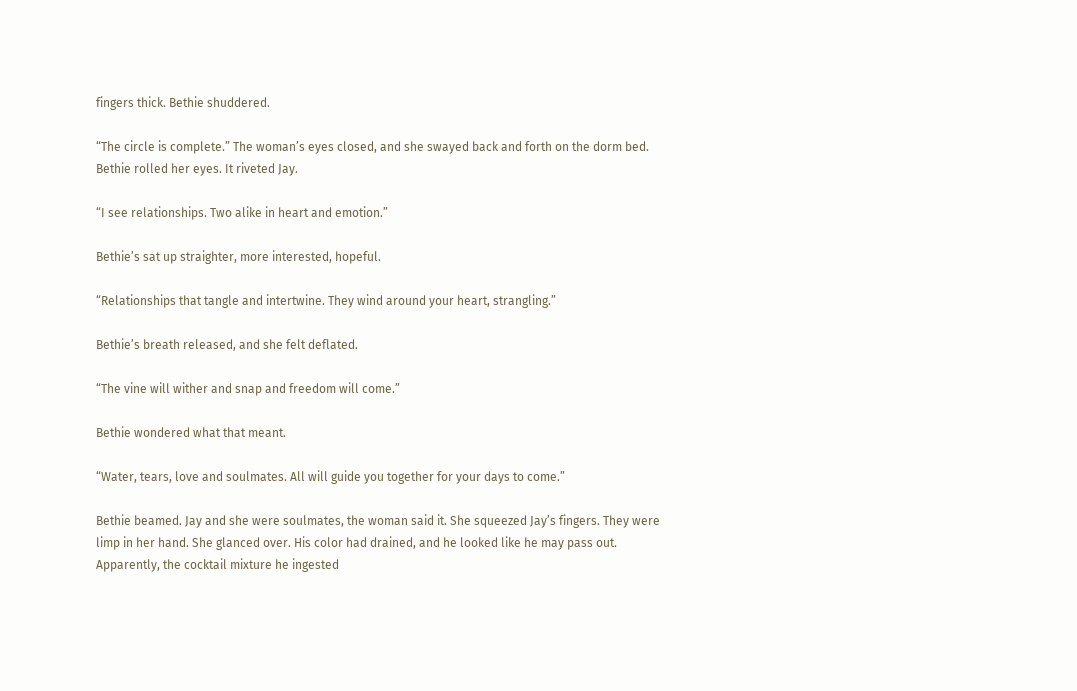fingers thick. Bethie shuddered.

“The circle is complete.” The woman’s eyes closed, and she swayed back and forth on the dorm bed. Bethie rolled her eyes. It riveted Jay.

“I see relationships. Two alike in heart and emotion.”

Bethie’s sat up straighter, more interested, hopeful.

“Relationships that tangle and intertwine. They wind around your heart, strangling.”

Bethie’s breath released, and she felt deflated.

“The vine will wither and snap and freedom will come.”

Bethie wondered what that meant.

“Water, tears, love and soulmates. All will guide you together for your days to come.”

Bethie beamed. Jay and she were soulmates, the woman said it. She squeezed Jay’s fingers. They were limp in her hand. She glanced over. His color had drained, and he looked like he may pass out. Apparently, the cocktail mixture he ingested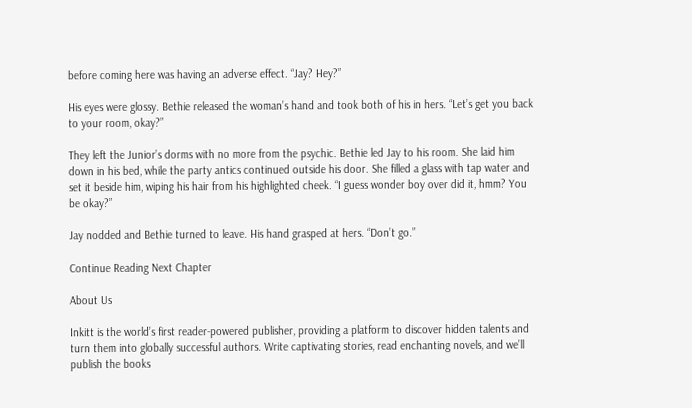before coming here was having an adverse effect. “Jay? Hey?”

His eyes were glossy. Bethie released the woman’s hand and took both of his in hers. “Let’s get you back to your room, okay?”

They left the Junior’s dorms with no more from the psychic. Bethie led Jay to his room. She laid him down in his bed, while the party antics continued outside his door. She filled a glass with tap water and set it beside him, wiping his hair from his highlighted cheek. “I guess wonder boy over did it, hmm? You be okay?”

Jay nodded and Bethie turned to leave. His hand grasped at hers. “Don’t go.”

Continue Reading Next Chapter

About Us

Inkitt is the world’s first reader-powered publisher, providing a platform to discover hidden talents and turn them into globally successful authors. Write captivating stories, read enchanting novels, and we’ll publish the books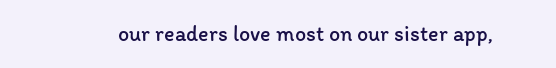our readers love most on our sister app,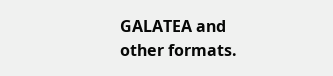GALATEA and other formats.